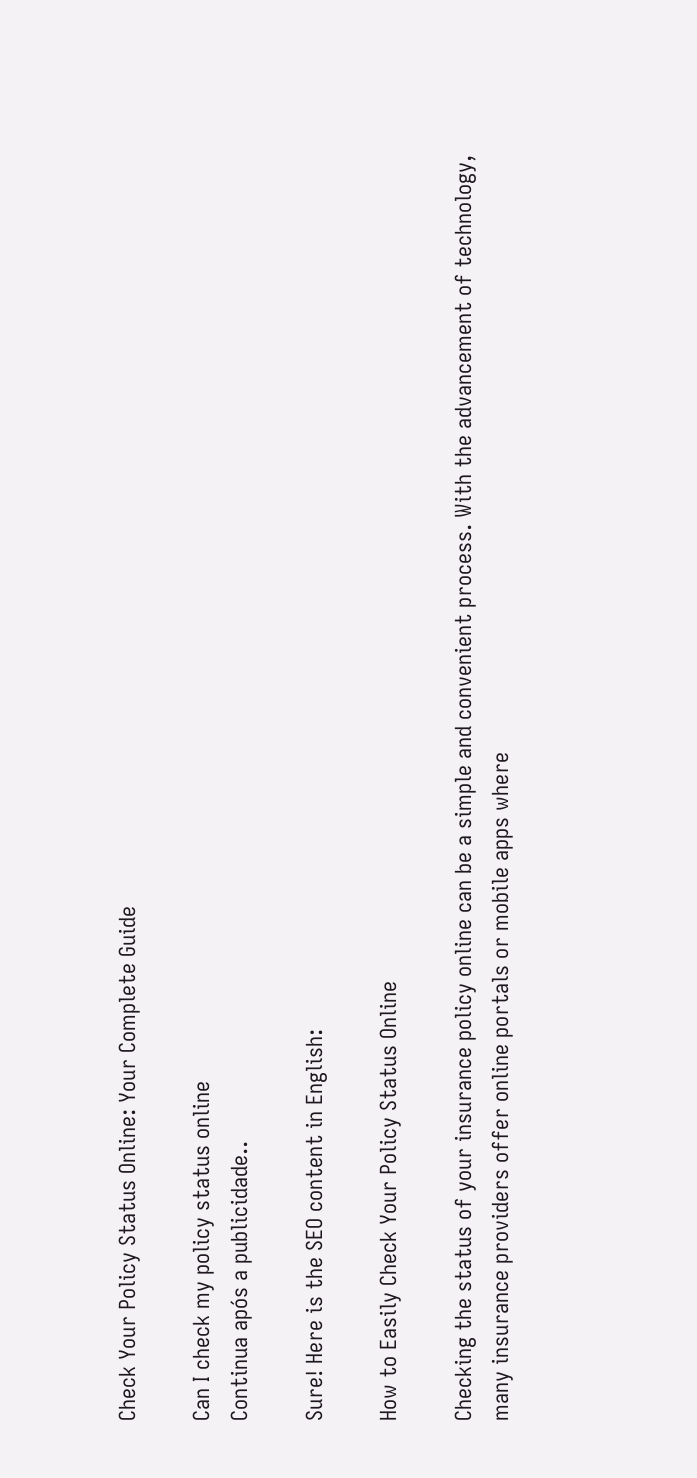Check Your Policy Status Online: Your Complete Guide

Can I check my policy status online
Continua após a publicidade..

Sure! Here is the SEO content in English:

How to Easily Check Your Policy Status Online

Checking the status of your insurance policy online can be a simple and convenient process. With the advancement of technology, many insurance providers offer online portals or mobile apps where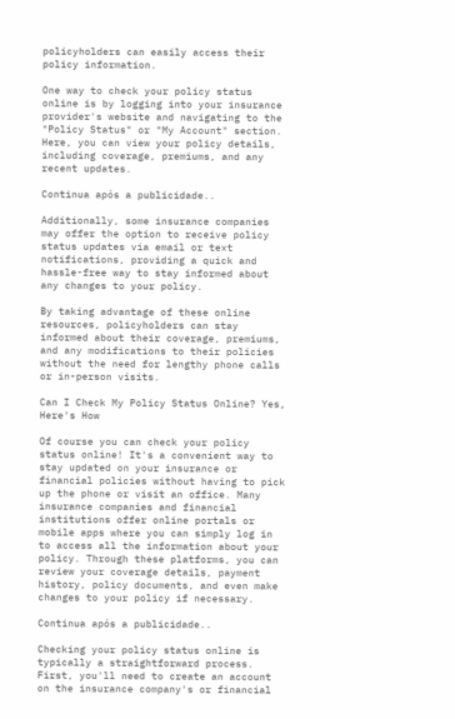policyholders can easily access their policy information.

One way to check your policy status online is by logging into your insurance provider's website and navigating to the "Policy Status" or "My Account" section. Here, you can view your policy details, including coverage, premiums, and any recent updates.

Continua após a publicidade..

Additionally, some insurance companies may offer the option to receive policy status updates via email or text notifications, providing a quick and hassle-free way to stay informed about any changes to your policy.

By taking advantage of these online resources, policyholders can stay informed about their coverage, premiums, and any modifications to their policies without the need for lengthy phone calls or in-person visits.

Can I Check My Policy Status Online? Yes, Here's How

Of course you can check your policy status online! It's a convenient way to stay updated on your insurance or financial policies without having to pick up the phone or visit an office. Many insurance companies and financial institutions offer online portals or mobile apps where you can simply log in to access all the information about your policy. Through these platforms, you can review your coverage details, payment history, policy documents, and even make changes to your policy if necessary.

Continua após a publicidade..

Checking your policy status online is typically a straightforward process. First, you'll need to create an account on the insurance company's or financial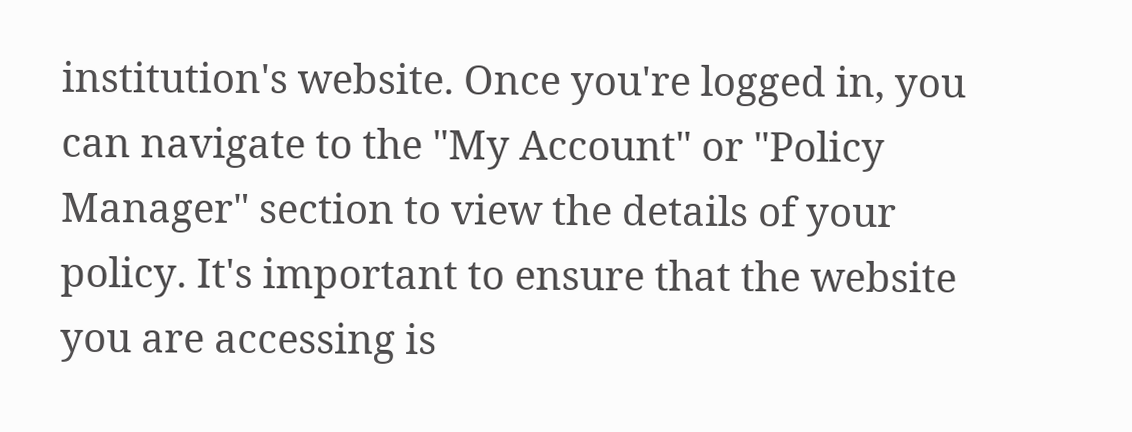institution's website. Once you're logged in, you can navigate to the "My Account" or "Policy Manager" section to view the details of your policy. It's important to ensure that the website you are accessing is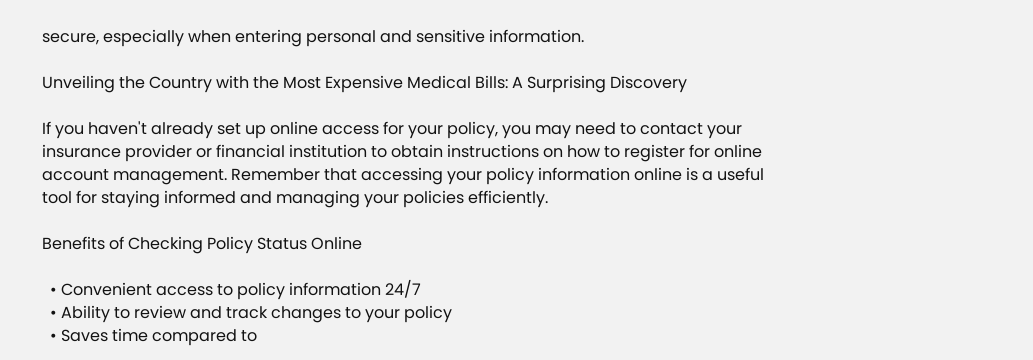secure, especially when entering personal and sensitive information.

Unveiling the Country with the Most Expensive Medical Bills: A Surprising Discovery

If you haven't already set up online access for your policy, you may need to contact your insurance provider or financial institution to obtain instructions on how to register for online account management. Remember that accessing your policy information online is a useful tool for staying informed and managing your policies efficiently.

Benefits of Checking Policy Status Online

  • Convenient access to policy information 24/7
  • Ability to review and track changes to your policy
  • Saves time compared to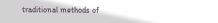traditional methods of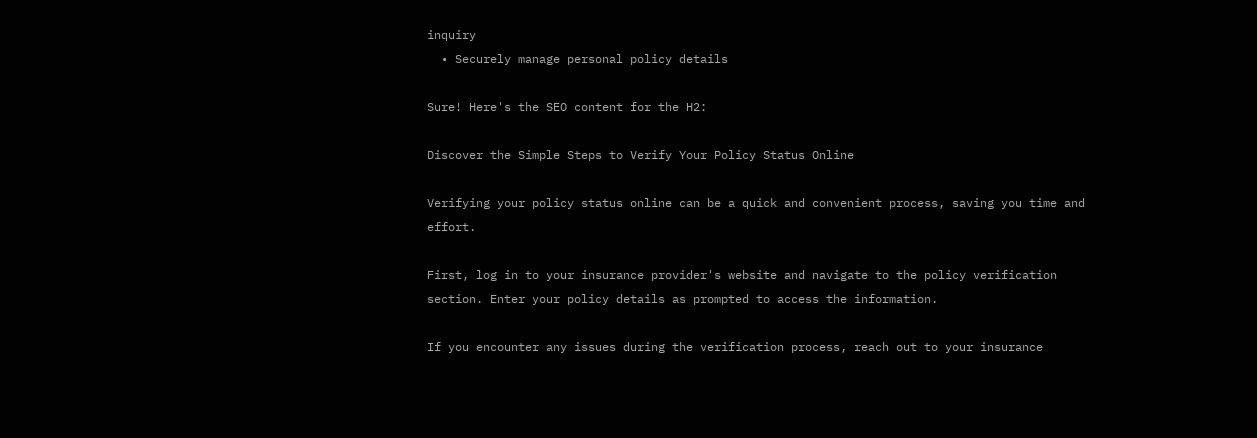inquiry
  • Securely manage personal policy details

Sure! Here's the SEO content for the H2:

Discover the Simple Steps to Verify Your Policy Status Online

Verifying your policy status online can be a quick and convenient process, saving you time and effort.

First, log in to your insurance provider's website and navigate to the policy verification section. Enter your policy details as prompted to access the information.

If you encounter any issues during the verification process, reach out to your insurance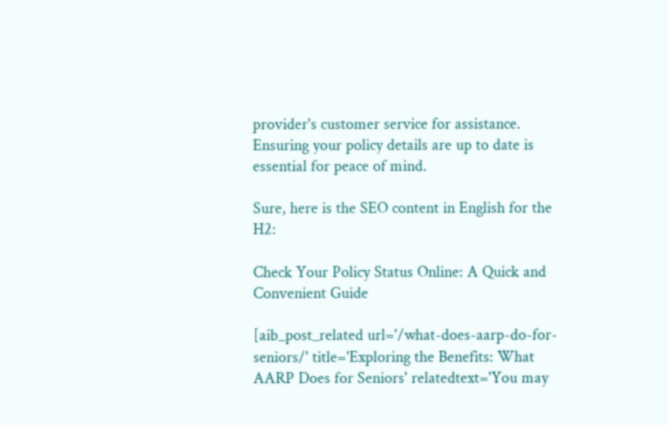provider's customer service for assistance. Ensuring your policy details are up to date is essential for peace of mind.

Sure, here is the SEO content in English for the H2:

Check Your Policy Status Online: A Quick and Convenient Guide

[aib_post_related url='/what-does-aarp-do-for-seniors/' title='Exploring the Benefits: What AARP Does for Seniors' relatedtext='You may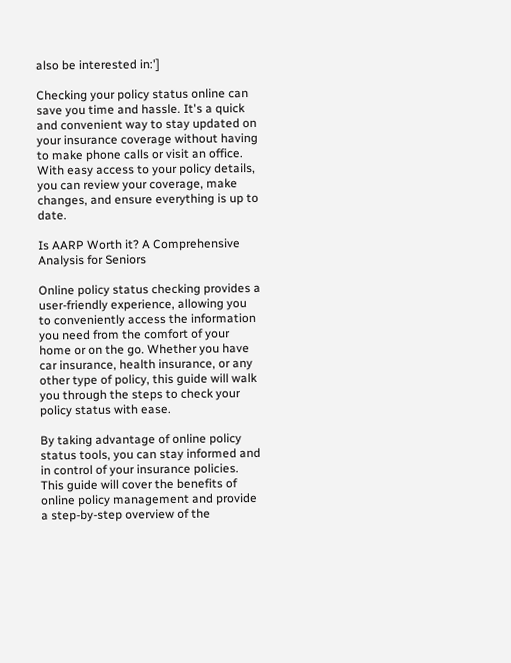also be interested in:']

Checking your policy status online can save you time and hassle. It's a quick and convenient way to stay updated on your insurance coverage without having to make phone calls or visit an office. With easy access to your policy details, you can review your coverage, make changes, and ensure everything is up to date.

Is AARP Worth it? A Comprehensive Analysis for Seniors

Online policy status checking provides a user-friendly experience, allowing you to conveniently access the information you need from the comfort of your home or on the go. Whether you have car insurance, health insurance, or any other type of policy, this guide will walk you through the steps to check your policy status with ease.

By taking advantage of online policy status tools, you can stay informed and in control of your insurance policies. This guide will cover the benefits of online policy management and provide a step-by-step overview of the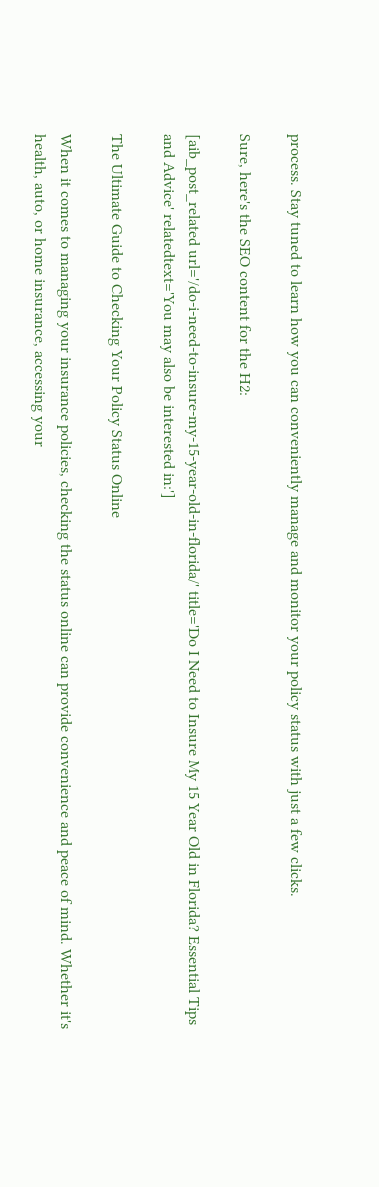process. Stay tuned to learn how you can conveniently manage and monitor your policy status with just a few clicks.

Sure, here's the SEO content for the H2:

[aib_post_related url='/do-i-need-to-insure-my-15-year-old-in-florida/' title='Do I Need to Insure My 15 Year Old in Florida? Essential Tips and Advice' relatedtext='You may also be interested in:']

The Ultimate Guide to Checking Your Policy Status Online

When it comes to managing your insurance policies, checking the status online can provide convenience and peace of mind. Whether it's health, auto, or home insurance, accessing your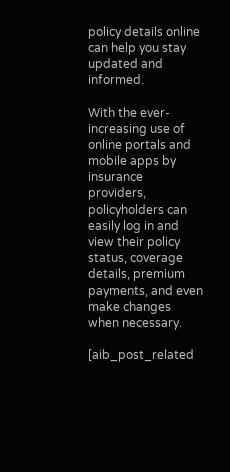policy details online can help you stay updated and informed.

With the ever-increasing use of online portals and mobile apps by insurance providers, policyholders can easily log in and view their policy status, coverage details, premium payments, and even make changes when necessary.

[aib_post_related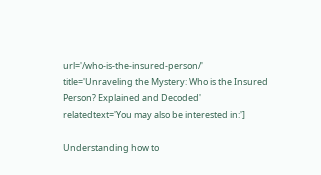url='/who-is-the-insured-person/' title='Unraveling the Mystery: Who is the Insured Person? Explained and Decoded' relatedtext='You may also be interested in:']

Understanding how to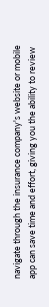navigate through the insurance company's website or mobile app can save time and effort, giving you the ability to review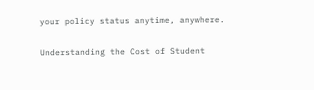your policy status anytime, anywhere.

Understanding the Cost of Student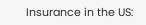Insurance in the US: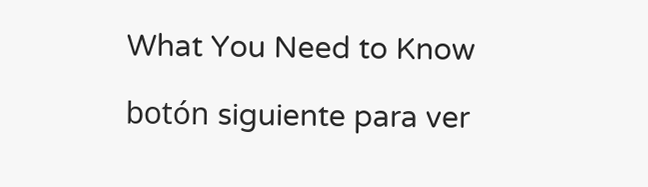What You Need to Know

botón siguiente para ver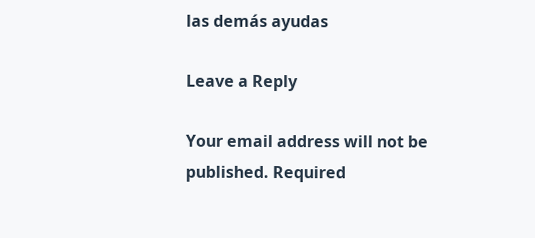las demás ayudas

Leave a Reply

Your email address will not be published. Required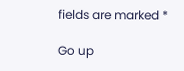fields are marked *

Go up